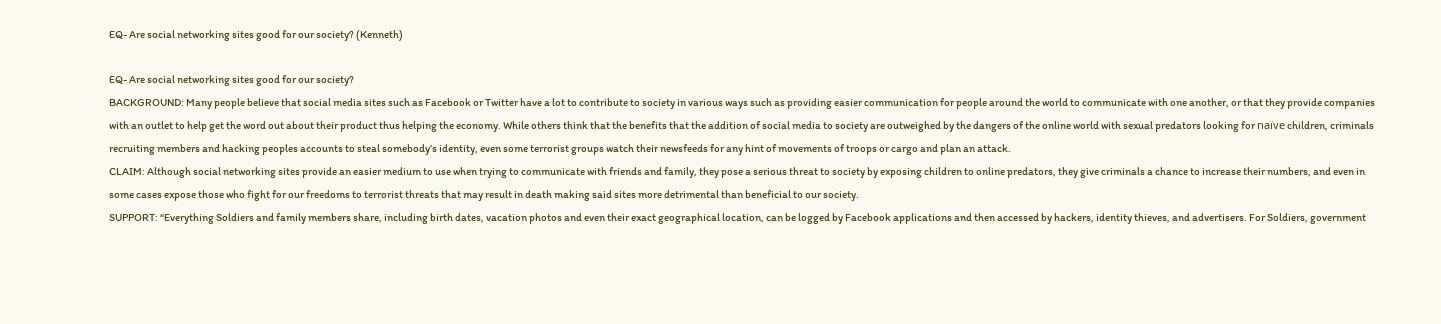EQ- Are social networking sites good for our society? (Kenneth)

EQ- Are social networking sites good for our society?
BACKGROUND: Many people believe that social media sites such as Facebook or Twitter have a lot to contribute to society in various ways such as providing easier communication for people around the world to communicate with one another, or that they provide companies with an outlet to help get the word out about their product thus helping the economy. While others think that the benefits that the addition of social media to society are outweighed by the dangers of the online world with sexual predators looking for naïve children, criminals recruiting members and hacking peoples accounts to steal somebody’s identity, even some terrorist groups watch their newsfeeds for any hint of movements of troops or cargo and plan an attack.
CLAIM: Although social networking sites provide an easier medium to use when trying to communicate with friends and family, they pose a serious threat to society by exposing children to online predators, they give criminals a chance to increase their numbers, and even in some cases expose those who fight for our freedoms to terrorist threats that may result in death making said sites more detrimental than beneficial to our society.
SUPPORT: “Everything Soldiers and family members share, including birth dates, vacation photos and even their exact geographical location, can be logged by Facebook applications and then accessed by hackers, identity thieves, and advertisers. For Soldiers, government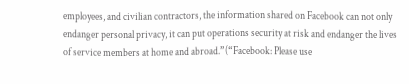employees, and civilian contractors, the information shared on Facebook can not only endanger personal privacy, it can put operations security at risk and endanger the lives of service members at home and abroad.”(“Facebook: Please use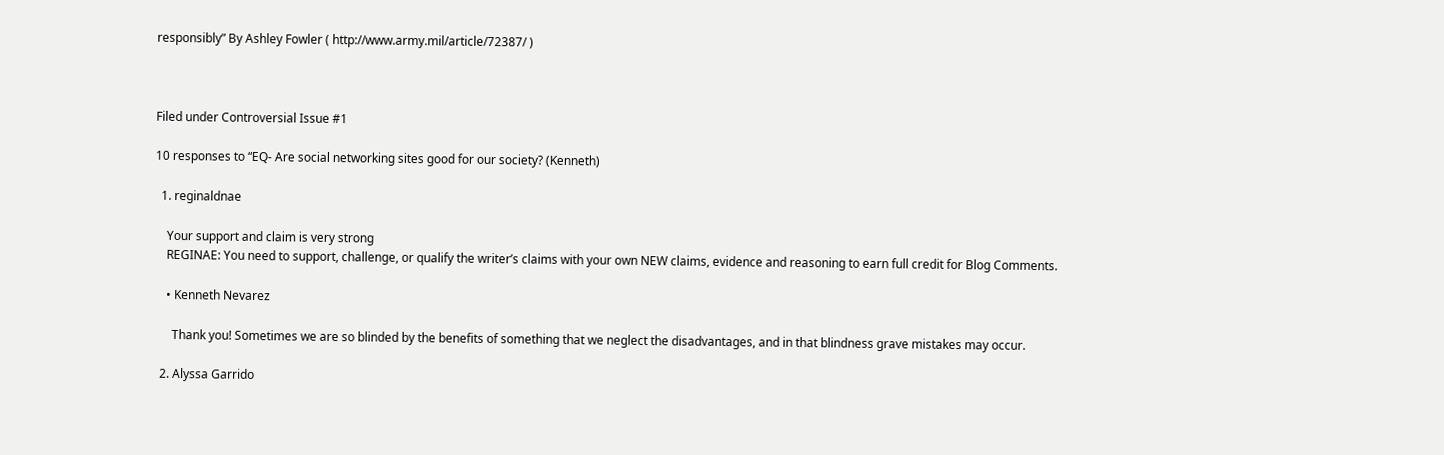responsibly” By Ashley Fowler ( http://www.army.mil/article/72387/ )



Filed under Controversial Issue #1

10 responses to “EQ- Are social networking sites good for our society? (Kenneth)

  1. reginaldnae

    Your support and claim is very strong
    REGINAE: You need to support, challenge, or qualify the writer’s claims with your own NEW claims, evidence and reasoning to earn full credit for Blog Comments.

    • Kenneth Nevarez

      Thank you! Sometimes we are so blinded by the benefits of something that we neglect the disadvantages, and in that blindness grave mistakes may occur.

  2. Alyssa Garrido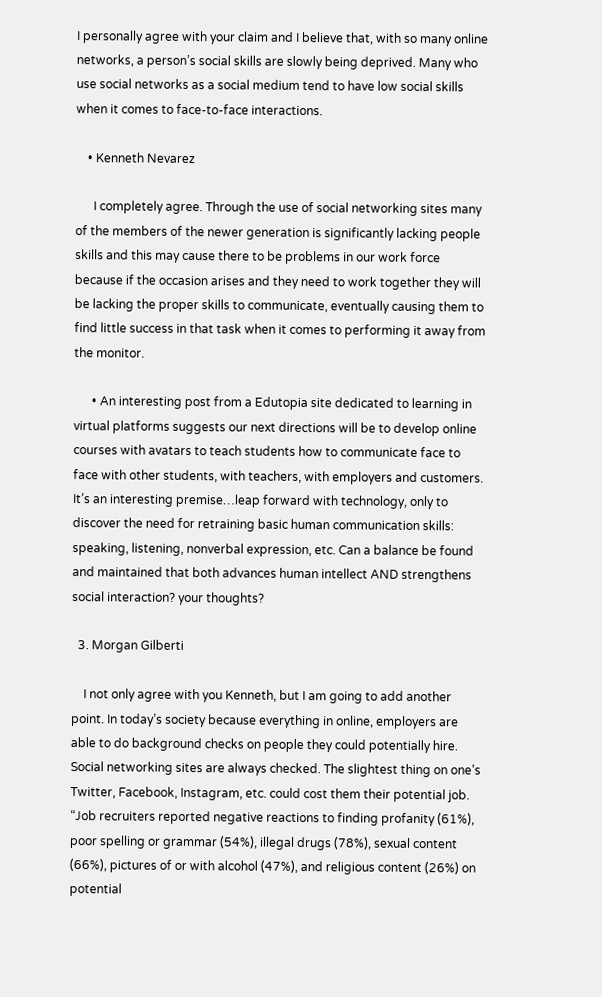I personally agree with your claim and I believe that, with so many online networks, a person’s social skills are slowly being deprived. Many who use social networks as a social medium tend to have low social skills when it comes to face-to-face interactions.

    • Kenneth Nevarez

      I completely agree. Through the use of social networking sites many of the members of the newer generation is significantly lacking people skills and this may cause there to be problems in our work force because if the occasion arises and they need to work together they will be lacking the proper skills to communicate, eventually causing them to find little success in that task when it comes to performing it away from the monitor.

      • An interesting post from a Edutopia site dedicated to learning in virtual platforms suggests our next directions will be to develop online courses with avatars to teach students how to communicate face to face with other students, with teachers, with employers and customers. It’s an interesting premise…leap forward with technology, only to discover the need for retraining basic human communication skills: speaking, listening, nonverbal expression, etc. Can a balance be found and maintained that both advances human intellect AND strengthens social interaction? your thoughts?

  3. Morgan Gilberti

    I not only agree with you Kenneth, but I am going to add another point. In today’s society because everything in online, employers are able to do background checks on people they could potentially hire. Social networking sites are always checked. The slightest thing on one’s Twitter, Facebook, Instagram, etc. could cost them their potential job. “Job recruiters reported negative reactions to finding profanity (61%), poor spelling or grammar (54%), illegal drugs (78%), sexual content (66%), pictures of or with alcohol (47%), and religious content (26%) on potential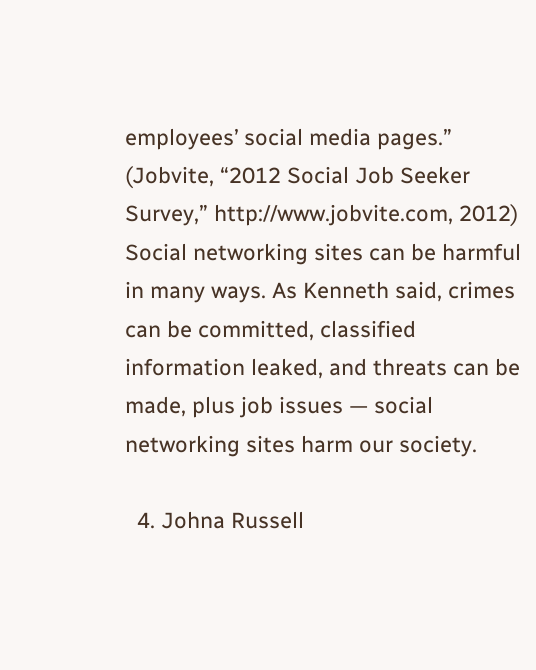employees’ social media pages.” (Jobvite, “2012 Social Job Seeker Survey,” http://www.jobvite.com, 2012) Social networking sites can be harmful in many ways. As Kenneth said, crimes can be committed, classified information leaked, and threats can be made, plus job issues — social networking sites harm our society.

  4. Johna Russell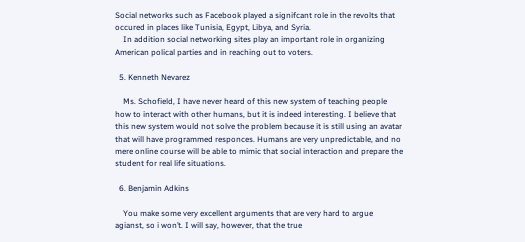Social networks such as Facebook played a signifcant role in the revolts that occured in places like Tunisia, Egypt, Libya, and Syria.
    In addition social networking sites play an important role in organizing American polical parties and in reaching out to voters.

  5. Kenneth Nevarez

    Ms. Schofield, I have never heard of this new system of teaching people how to interact with other humans, but it is indeed interesting. I believe that this new system would not solve the problem because it is still using an avatar that will have programmed responces. Humans are very unpredictable, and no mere online course will be able to mimic that social interaction and prepare the student for real life situations.

  6. Benjamin Adkins

    You make some very excellent arguments that are very hard to argue agianst, so i won’t. I will say, however, that the true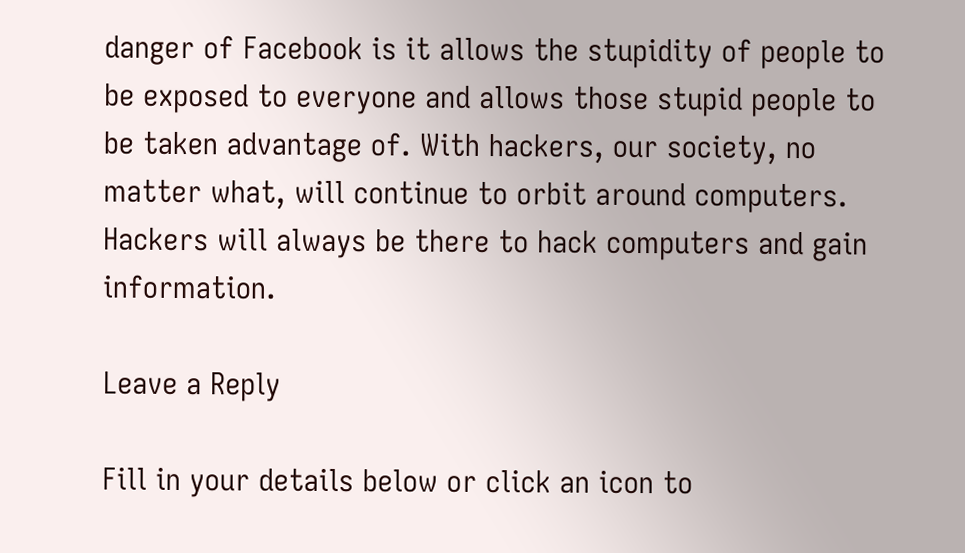danger of Facebook is it allows the stupidity of people to be exposed to everyone and allows those stupid people to be taken advantage of. With hackers, our society, no matter what, will continue to orbit around computers. Hackers will always be there to hack computers and gain information.

Leave a Reply

Fill in your details below or click an icon to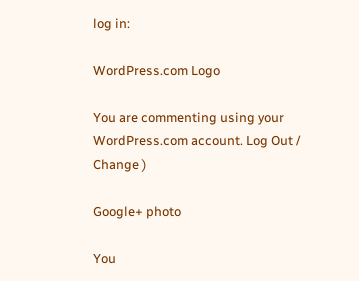log in:

WordPress.com Logo

You are commenting using your WordPress.com account. Log Out /  Change )

Google+ photo

You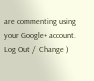are commenting using your Google+ account. Log Out /  Change )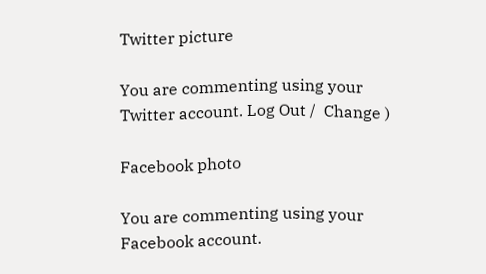Twitter picture

You are commenting using your Twitter account. Log Out /  Change )

Facebook photo

You are commenting using your Facebook account.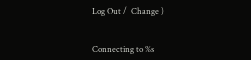Log Out /  Change )


Connecting to %s